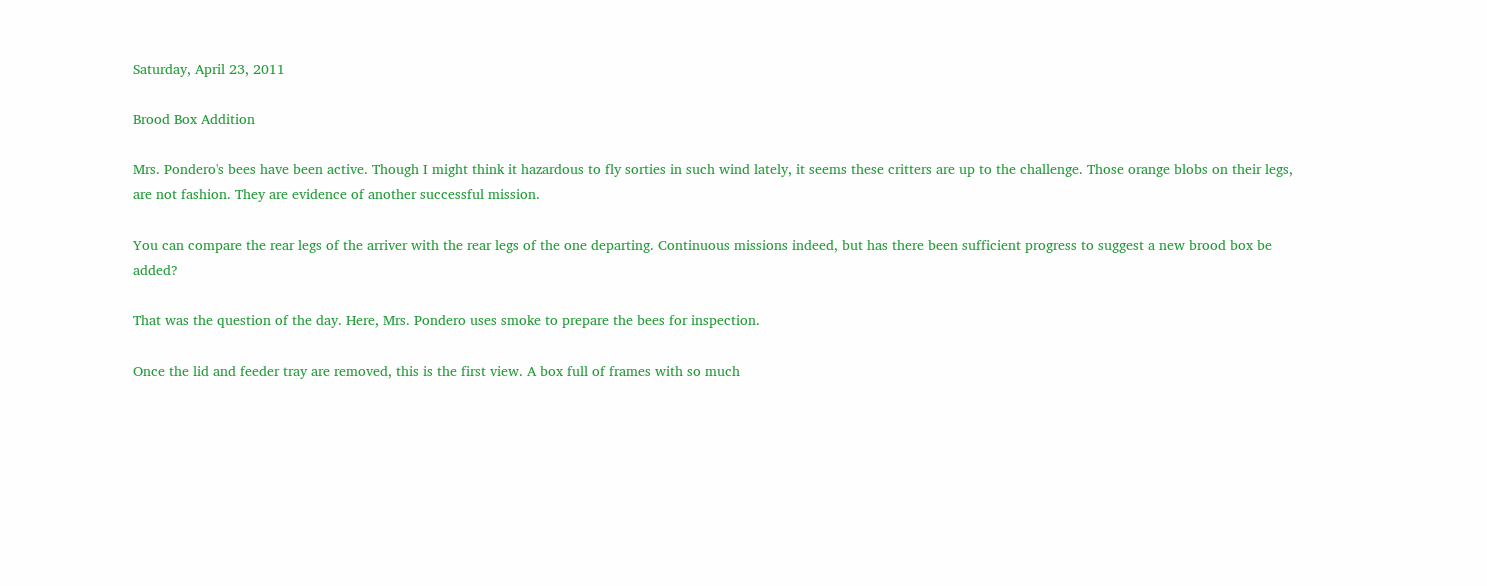Saturday, April 23, 2011

Brood Box Addition

Mrs. Pondero's bees have been active. Though I might think it hazardous to fly sorties in such wind lately, it seems these critters are up to the challenge. Those orange blobs on their legs, are not fashion. They are evidence of another successful mission.

You can compare the rear legs of the arriver with the rear legs of the one departing. Continuous missions indeed, but has there been sufficient progress to suggest a new brood box be added?

That was the question of the day. Here, Mrs. Pondero uses smoke to prepare the bees for inspection.

Once the lid and feeder tray are removed, this is the first view. A box full of frames with so much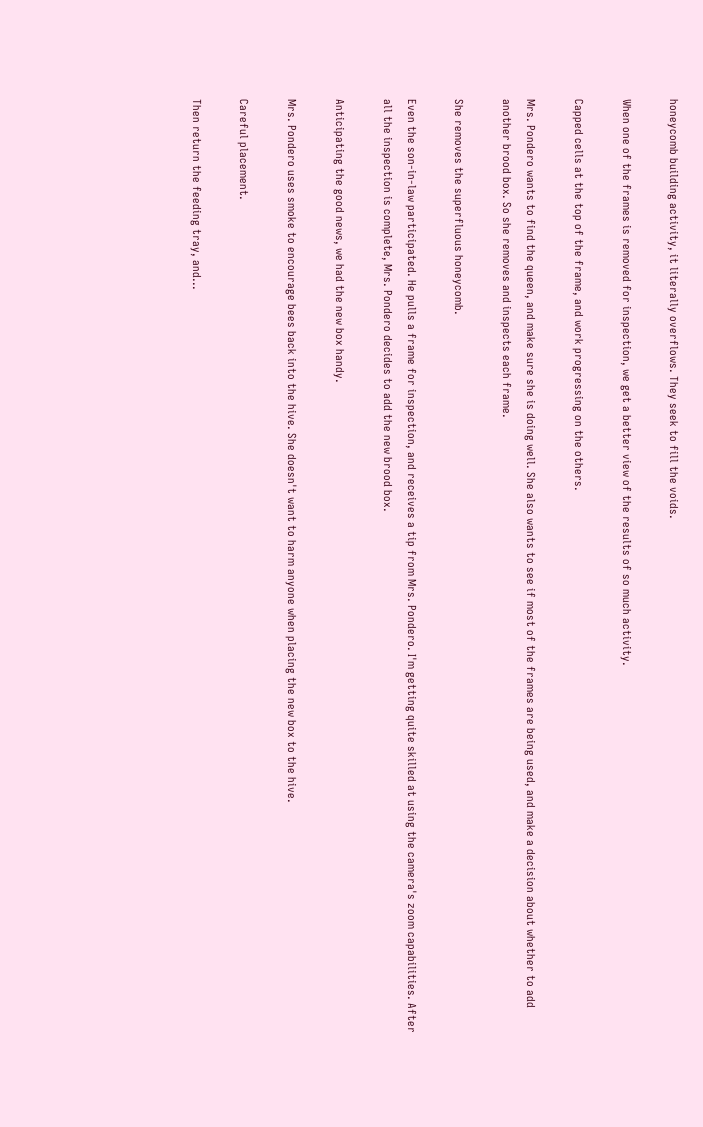honeycomb building activity, it literally overflows. They seek to fill the voids.

When one of the frames is removed for inspection, we get a better view of the results of so much activity.

Capped cells at the top of the frame, and work progressing on the others.

Mrs. Pondero wants to find the queen, and make sure she is doing well. She also wants to see if most of the frames are being used, and make a decision about whether to add another brood box. So she removes and inspects each frame.

She removes the superfluous honeycomb.

Even the son-in-law participated. He pulls a frame for inspection, and receives a tip from Mrs. Pondero. I'm getting quite skilled at using the camera's zoom capabilities. After all the inspection is complete, Mrs. Pondero decides to add the new brood box.

Anticipating the good news, we had the new box handy.

Mrs. Pondero uses smoke to encourage bees back into the hive. She doesn't want to harm anyone when placing the new box to the hive.

Careful placement.

Then return the feeding tray, and...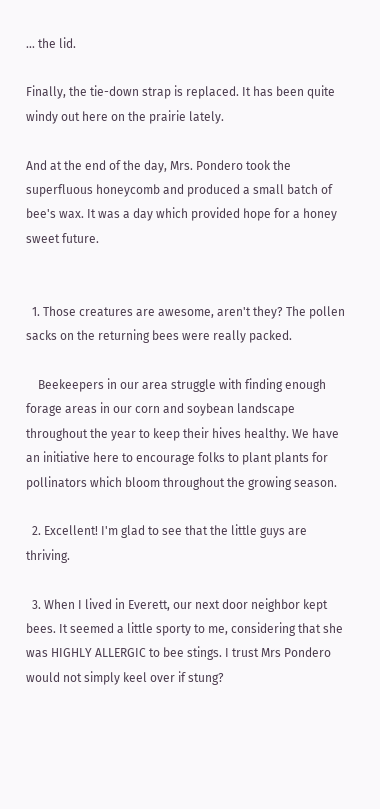... the lid.

Finally, the tie-down strap is replaced. It has been quite windy out here on the prairie lately.

And at the end of the day, Mrs. Pondero took the superfluous honeycomb and produced a small batch of bee's wax. It was a day which provided hope for a honey sweet future.


  1. Those creatures are awesome, aren't they? The pollen sacks on the returning bees were really packed.

    Beekeepers in our area struggle with finding enough forage areas in our corn and soybean landscape throughout the year to keep their hives healthy. We have an initiative here to encourage folks to plant plants for pollinators which bloom throughout the growing season.

  2. Excellent! I'm glad to see that the little guys are thriving.

  3. When I lived in Everett, our next door neighbor kept bees. It seemed a little sporty to me, considering that she was HIGHLY ALLERGIC to bee stings. I trust Mrs Pondero would not simply keel over if stung?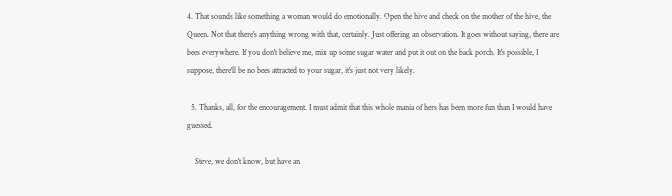4. That sounds like something a woman would do emotionally. Open the hive and check on the mother of the hive, the Queen. Not that there's anything wrong with that, certainly. Just offering an observation. It goes without saying, there are bees everywhere. If you don't believe me, mix up some sugar water and put it out on the back porch. It's possible, I suppose, there'll be no bees attracted to your sugar, it's just not very likely.

  5. Thanks, all, for the encouragement. I must admit that this whole mania of hers has been more fun than I would have guessed.

    Steve, we don't know, but have an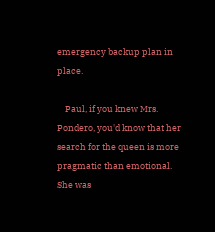emergency backup plan in place.

    Paul, if you knew Mrs. Pondero, you'd know that her search for the queen is more pragmatic than emotional. She was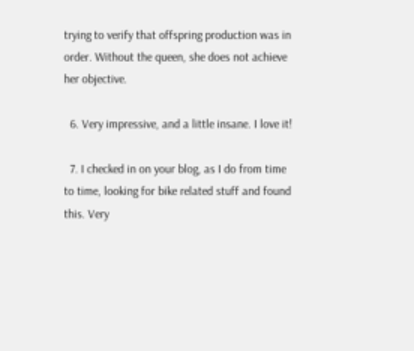trying to verify that offspring production was in order. Without the queen, she does not achieve her objective.

  6. Very impressive, and a little insane. I love it!

  7. I checked in on your blog, as I do from time to time, looking for bike related stuff and found this. Very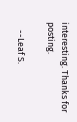interesting. Thanks for posting.

    --Leaf S.